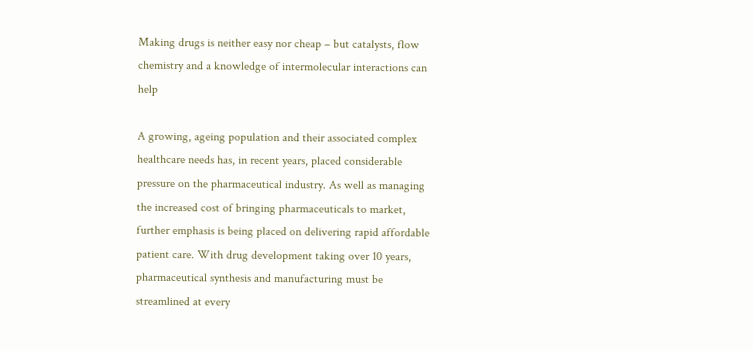Making drugs is neither easy nor cheap – but catalysts, flow chemistry and a knowledge of intermolecular interactions can help

A growing, ageing population and their associated complex healthcare needs has, in recent years, placed considerable pressure on the pharmaceutical industry. As well as managing the increased cost of bringing pharmaceuticals to market, further emphasis is being placed on delivering rapid affordable patient care. With drug development taking over 10 years, pharmaceutical synthesis and manufacturing must be streamlined at every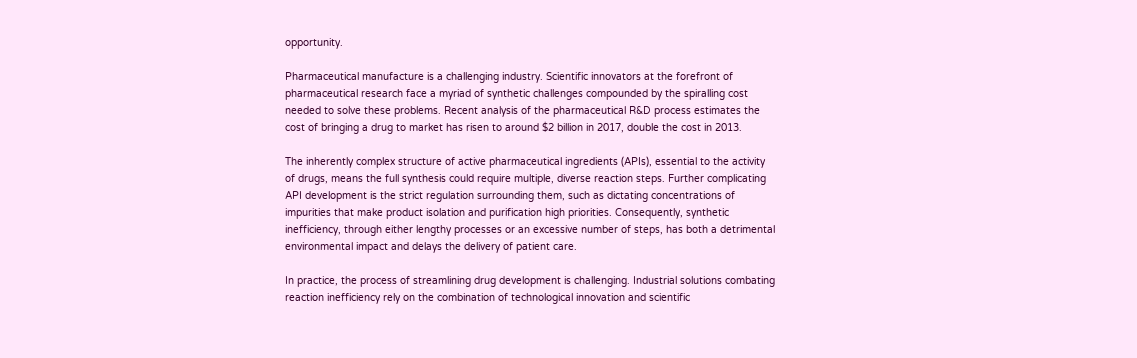opportunity.

Pharmaceutical manufacture is a challenging industry. Scientific innovators at the forefront of pharmaceutical research face a myriad of synthetic challenges compounded by the spiralling cost needed to solve these problems. Recent analysis of the pharmaceutical R&D process estimates the cost of bringing a drug to market has risen to around $2 billion in 2017, double the cost in 2013.

The inherently complex structure of active pharmaceutical ingredients (APIs), essential to the activity of drugs, means the full synthesis could require multiple, diverse reaction steps. Further complicating API development is the strict regulation surrounding them, such as dictating concentrations of impurities that make product isolation and purification high priorities. Consequently, synthetic inefficiency, through either lengthy processes or an excessive number of steps, has both a detrimental environmental impact and delays the delivery of patient care.

In practice, the process of streamlining drug development is challenging. Industrial solutions combating reaction inefficiency rely on the combination of technological innovation and scientific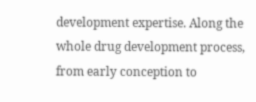development expertise. Along the whole drug development process, from early conception to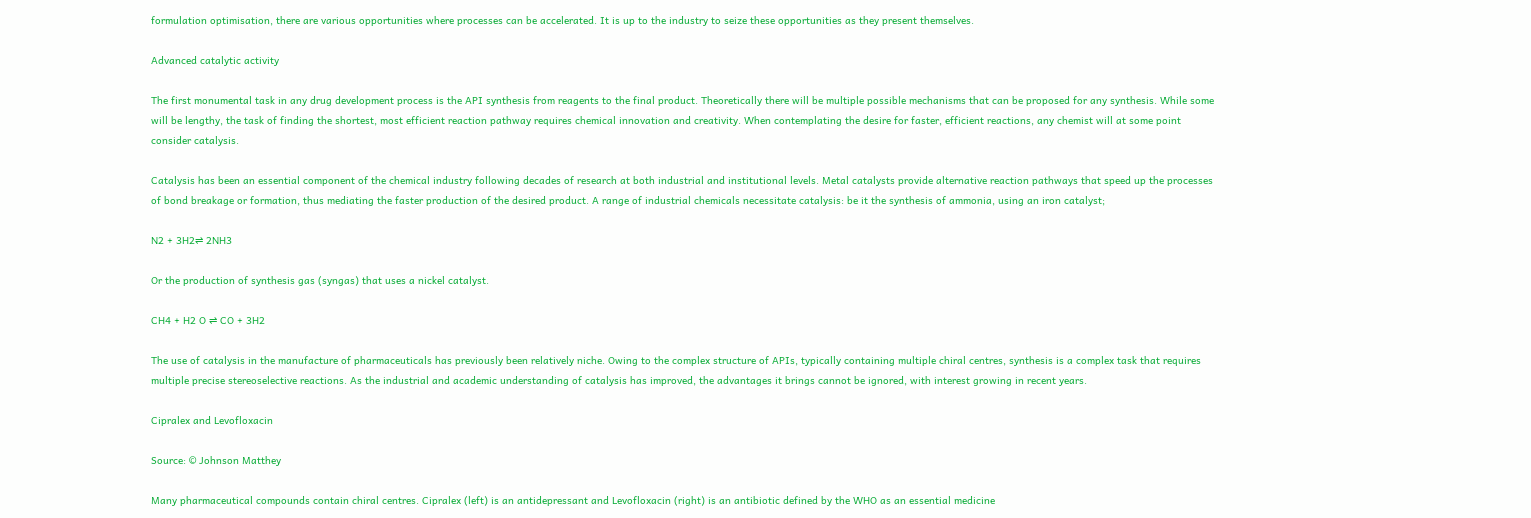formulation optimisation, there are various opportunities where processes can be accelerated. It is up to the industry to seize these opportunities as they present themselves.

Advanced catalytic activity

The first monumental task in any drug development process is the API synthesis from reagents to the final product. Theoretically there will be multiple possible mechanisms that can be proposed for any synthesis. While some will be lengthy, the task of finding the shortest, most efficient reaction pathway requires chemical innovation and creativity. When contemplating the desire for faster, efficient reactions, any chemist will at some point consider catalysis.

Catalysis has been an essential component of the chemical industry following decades of research at both industrial and institutional levels. Metal catalysts provide alternative reaction pathways that speed up the processes of bond breakage or formation, thus mediating the faster production of the desired product. A range of industrial chemicals necessitate catalysis: be it the synthesis of ammonia, using an iron catalyst;

N2 + 3H2⇌ 2NH3

Or the production of synthesis gas (syngas) that uses a nickel catalyst.

CH4 + H2 O ⇌ CO + 3H2

The use of catalysis in the manufacture of pharmaceuticals has previously been relatively niche. Owing to the complex structure of APIs, typically containing multiple chiral centres, synthesis is a complex task that requires multiple precise stereoselective reactions. As the industrial and academic understanding of catalysis has improved, the advantages it brings cannot be ignored, with interest growing in recent years.

Cipralex and Levofloxacin

Source: © Johnson Matthey

Many pharmaceutical compounds contain chiral centres. Cipralex (left) is an antidepressant and Levofloxacin (right) is an antibiotic defined by the WHO as an essential medicine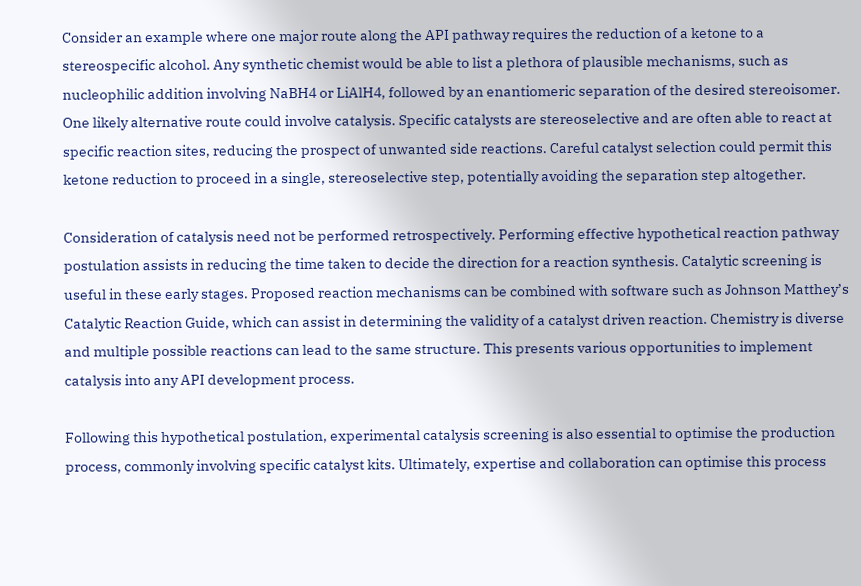Consider an example where one major route along the API pathway requires the reduction of a ketone to a stereospecific alcohol. Any synthetic chemist would be able to list a plethora of plausible mechanisms, such as nucleophilic addition involving NaBH4 or LiAlH4, followed by an enantiomeric separation of the desired stereoisomer. One likely alternative route could involve catalysis. Specific catalysts are stereoselective and are often able to react at specific reaction sites, reducing the prospect of unwanted side reactions. Careful catalyst selection could permit this ketone reduction to proceed in a single, stereoselective step, potentially avoiding the separation step altogether.

Consideration of catalysis need not be performed retrospectively. Performing effective hypothetical reaction pathway postulation assists in reducing the time taken to decide the direction for a reaction synthesis. Catalytic screening is useful in these early stages. Proposed reaction mechanisms can be combined with software such as Johnson Matthey’s Catalytic Reaction Guide, which can assist in determining the validity of a catalyst driven reaction. Chemistry is diverse and multiple possible reactions can lead to the same structure. This presents various opportunities to implement catalysis into any API development process.

Following this hypothetical postulation, experimental catalysis screening is also essential to optimise the production process, commonly involving specific catalyst kits. Ultimately, expertise and collaboration can optimise this process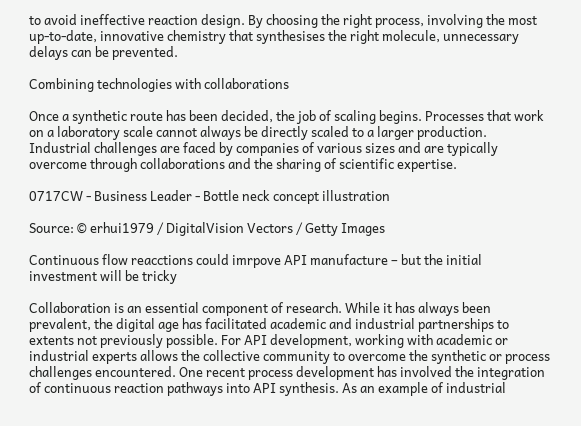to avoid ineffective reaction design. By choosing the right process, involving the most up-to-date, innovative chemistry that synthesises the right molecule, unnecessary delays can be prevented.

Combining technologies with collaborations

Once a synthetic route has been decided, the job of scaling begins. Processes that work on a laboratory scale cannot always be directly scaled to a larger production. Industrial challenges are faced by companies of various sizes and are typically overcome through collaborations and the sharing of scientific expertise.

0717CW - Business Leader - Bottle neck concept illustration

Source: © erhui1979 / DigitalVision Vectors / Getty Images

Continuous flow reacctions could imrpove API manufacture – but the initial investment will be tricky

Collaboration is an essential component of research. While it has always been prevalent, the digital age has facilitated academic and industrial partnerships to extents not previously possible. For API development, working with academic or industrial experts allows the collective community to overcome the synthetic or process challenges encountered. One recent process development has involved the integration of continuous reaction pathways into API synthesis. As an example of industrial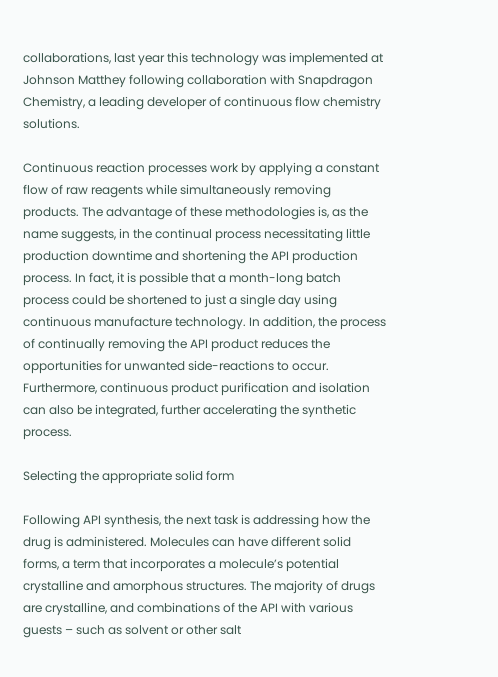collaborations, last year this technology was implemented at Johnson Matthey following collaboration with Snapdragon Chemistry, a leading developer of continuous flow chemistry solutions.

Continuous reaction processes work by applying a constant flow of raw reagents while simultaneously removing products. The advantage of these methodologies is, as the name suggests, in the continual process necessitating little production downtime and shortening the API production process. In fact, it is possible that a month-long batch process could be shortened to just a single day using continuous manufacture technology. In addition, the process of continually removing the API product reduces the opportunities for unwanted side-reactions to occur. Furthermore, continuous product purification and isolation can also be integrated, further accelerating the synthetic process.

Selecting the appropriate solid form

Following API synthesis, the next task is addressing how the drug is administered. Molecules can have different solid forms, a term that incorporates a molecule’s potential crystalline and amorphous structures. The majority of drugs are crystalline, and combinations of the API with various guests – such as solvent or other salt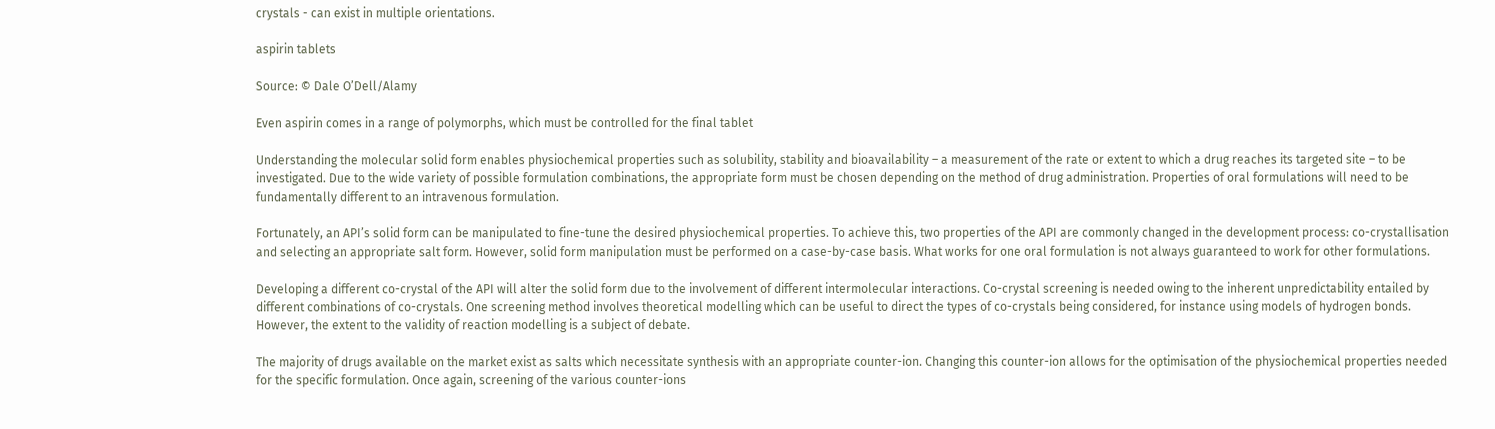crystals - can exist in multiple orientations.

aspirin tablets

Source: © Dale O’Dell/Alamy

Even aspirin comes in a range of polymorphs, which must be controlled for the final tablet

Understanding the molecular solid form enables physiochemical properties such as solubility, stability and bioavailability – a measurement of the rate or extent to which a drug reaches its targeted site – to be investigated. Due to the wide variety of possible formulation combinations, the appropriate form must be chosen depending on the method of drug administration. Properties of oral formulations will need to be fundamentally different to an intravenous formulation.

Fortunately, an API’s solid form can be manipulated to fine-tune the desired physiochemical properties. To achieve this, two properties of the API are commonly changed in the development process: co-crystallisation and selecting an appropriate salt form. However, solid form manipulation must be performed on a case-by-case basis. What works for one oral formulation is not always guaranteed to work for other formulations.

Developing a different co-crystal of the API will alter the solid form due to the involvement of different intermolecular interactions. Co-crystal screening is needed owing to the inherent unpredictability entailed by different combinations of co-crystals. One screening method involves theoretical modelling which can be useful to direct the types of co-crystals being considered, for instance using models of hydrogen bonds. However, the extent to the validity of reaction modelling is a subject of debate.

The majority of drugs available on the market exist as salts which necessitate synthesis with an appropriate counter-ion. Changing this counter-ion allows for the optimisation of the physiochemical properties needed for the specific formulation. Once again, screening of the various counter-ions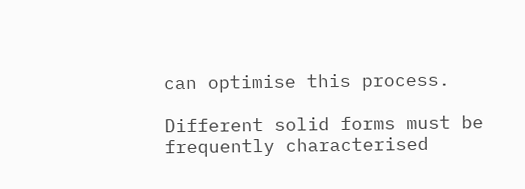can optimise this process.

Different solid forms must be frequently characterised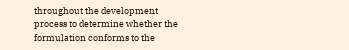throughout the development process to determine whether the formulation conforms to the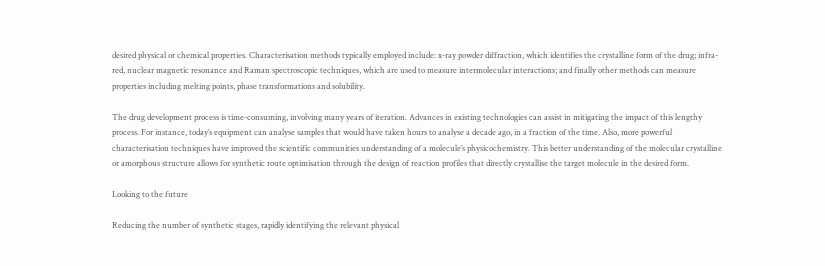desired physical or chemical properties. Characterisation methods typically employed include: x-ray powder diffraction, which identifies the crystalline form of the drug; infra-red, nuclear magnetic resonance and Raman spectroscopic techniques, which are used to measure intermolecular interactions; and finally other methods can measure properties including melting points, phase transformations and solubility.

The drug development process is time-consuming, involving many years of iteration. Advances in existing technologies can assist in mitigating the impact of this lengthy process. For instance, today’s equipment can analyse samples that would have taken hours to analyse a decade ago, in a fraction of the time. Also, more powerful characterisation techniques have improved the scientific communities understanding of a molecule’s physicochemistry. This better understanding of the molecular crystalline or amorphous structure allows for synthetic route optimisation through the design of reaction profiles that directly crystallise the target molecule in the desired form.

Looking to the future

Reducing the number of synthetic stages, rapidly identifying the relevant physical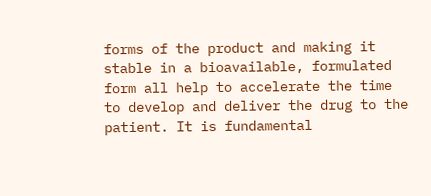forms of the product and making it stable in a bioavailable, formulated form all help to accelerate the time to develop and deliver the drug to the patient. It is fundamental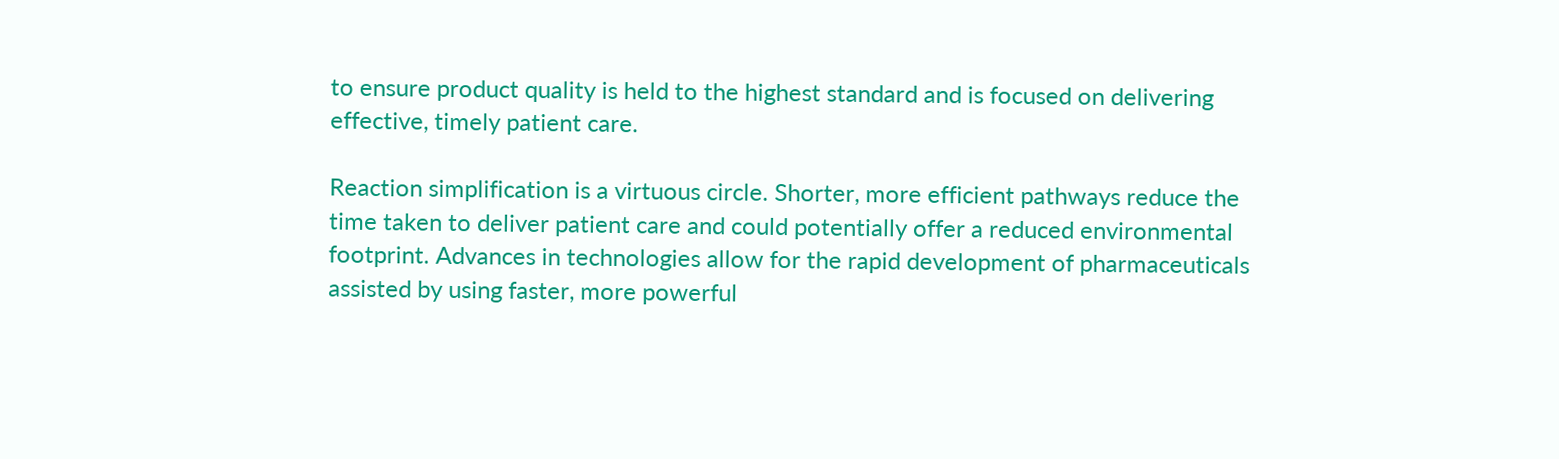to ensure product quality is held to the highest standard and is focused on delivering effective, timely patient care.

Reaction simplification is a virtuous circle. Shorter, more efficient pathways reduce the time taken to deliver patient care and could potentially offer a reduced environmental footprint. Advances in technologies allow for the rapid development of pharmaceuticals assisted by using faster, more powerful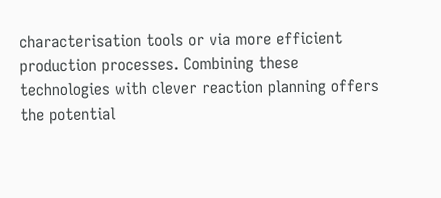characterisation tools or via more efficient production processes. Combining these technologies with clever reaction planning offers the potential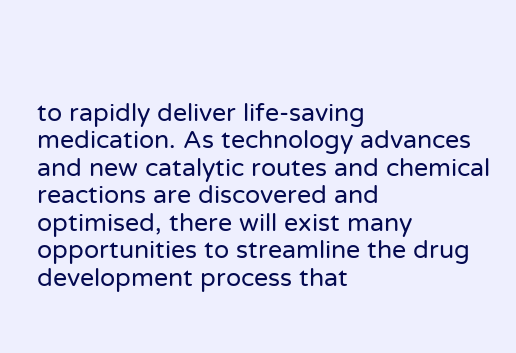to rapidly deliver life-saving medication. As technology advances and new catalytic routes and chemical reactions are discovered and optimised, there will exist many opportunities to streamline the drug development process that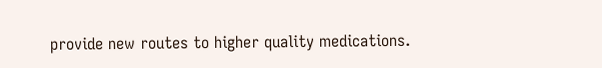provide new routes to higher quality medications.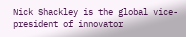Nick Shackley is the global vice-president of innovator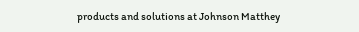products and solutions at Johnson Matthey